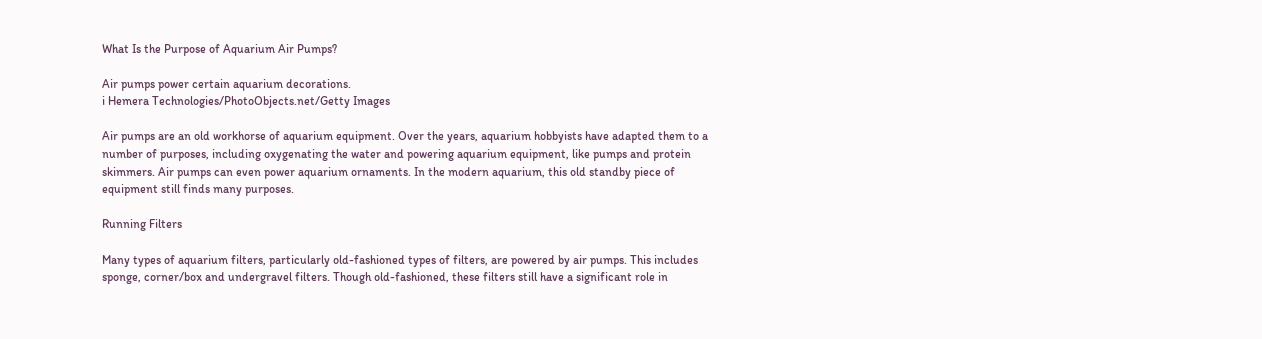What Is the Purpose of Aquarium Air Pumps?

Air pumps power certain aquarium decorations.
i Hemera Technologies/PhotoObjects.net/Getty Images

Air pumps are an old workhorse of aquarium equipment. Over the years, aquarium hobbyists have adapted them to a number of purposes, including oxygenating the water and powering aquarium equipment, like pumps and protein skimmers. Air pumps can even power aquarium ornaments. In the modern aquarium, this old standby piece of equipment still finds many purposes.

Running Filters

Many types of aquarium filters, particularly old-fashioned types of filters, are powered by air pumps. This includes sponge, corner/box and undergravel filters. Though old-fashioned, these filters still have a significant role in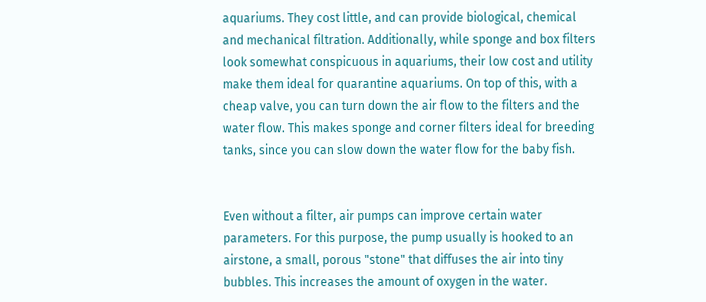aquariums. They cost little, and can provide biological, chemical and mechanical filtration. Additionally, while sponge and box filters look somewhat conspicuous in aquariums, their low cost and utility make them ideal for quarantine aquariums. On top of this, with a cheap valve, you can turn down the air flow to the filters and the water flow. This makes sponge and corner filters ideal for breeding tanks, since you can slow down the water flow for the baby fish.


Even without a filter, air pumps can improve certain water parameters. For this purpose, the pump usually is hooked to an airstone, a small, porous "stone" that diffuses the air into tiny bubbles. This increases the amount of oxygen in the water.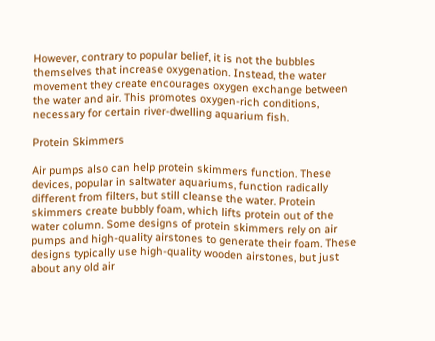However, contrary to popular belief, it is not the bubbles themselves that increase oxygenation. Instead, the water movement they create encourages oxygen exchange between the water and air. This promotes oxygen-rich conditions, necessary for certain river-dwelling aquarium fish.

Protein Skimmers

Air pumps also can help protein skimmers function. These devices, popular in saltwater aquariums, function radically different from filters, but still cleanse the water. Protein skimmers create bubbly foam, which lifts protein out of the water column. Some designs of protein skimmers rely on air pumps and high-quality airstones to generate their foam. These designs typically use high-quality wooden airstones, but just about any old air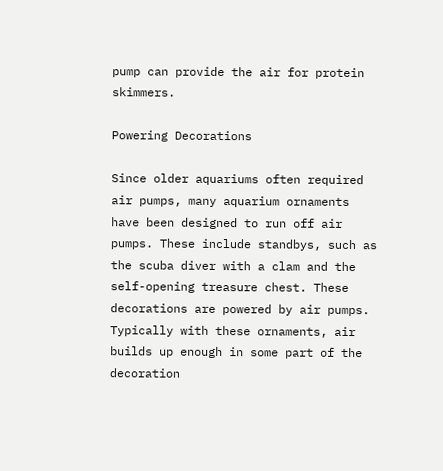pump can provide the air for protein skimmers.

Powering Decorations

Since older aquariums often required air pumps, many aquarium ornaments have been designed to run off air pumps. These include standbys, such as the scuba diver with a clam and the self-opening treasure chest. These decorations are powered by air pumps. Typically with these ornaments, air builds up enough in some part of the decoration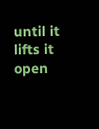until it lifts it open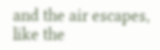and the air escapes, like the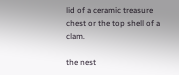lid of a ceramic treasure chest or the top shell of a clam.

the nest